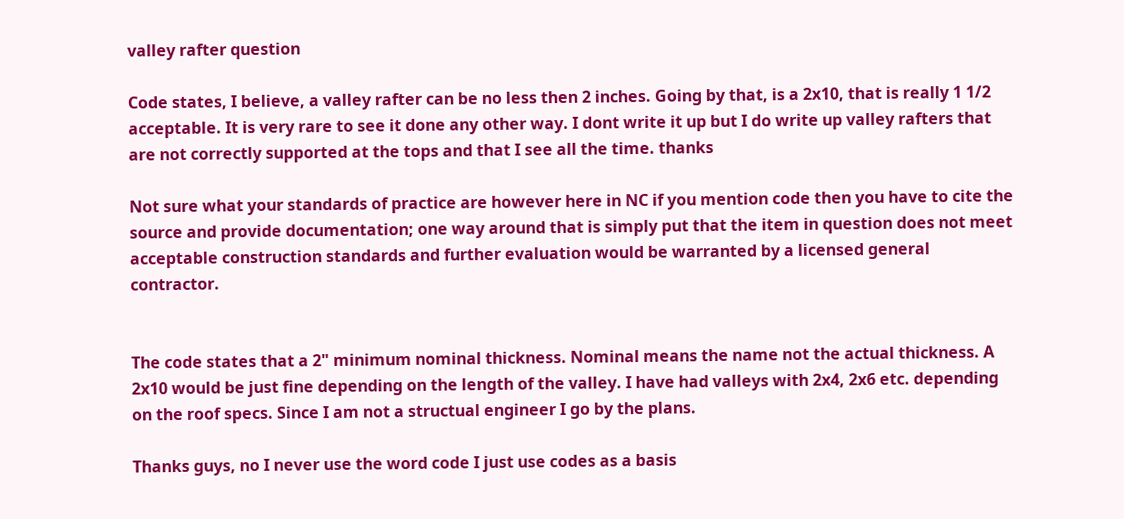valley rafter question

Code states, I believe, a valley rafter can be no less then 2 inches. Going by that, is a 2x10, that is really 1 1/2 acceptable. It is very rare to see it done any other way. I dont write it up but I do write up valley rafters that are not correctly supported at the tops and that I see all the time. thanks

Not sure what your standards of practice are however here in NC if you mention code then you have to cite the source and provide documentation; one way around that is simply put that the item in question does not meet acceptable construction standards and further evaluation would be warranted by a licensed general contractor.


The code states that a 2" minimum nominal thickness. Nominal means the name not the actual thickness. A 2x10 would be just fine depending on the length of the valley. I have had valleys with 2x4, 2x6 etc. depending on the roof specs. Since I am not a structual engineer I go by the plans.

Thanks guys, no I never use the word code I just use codes as a basis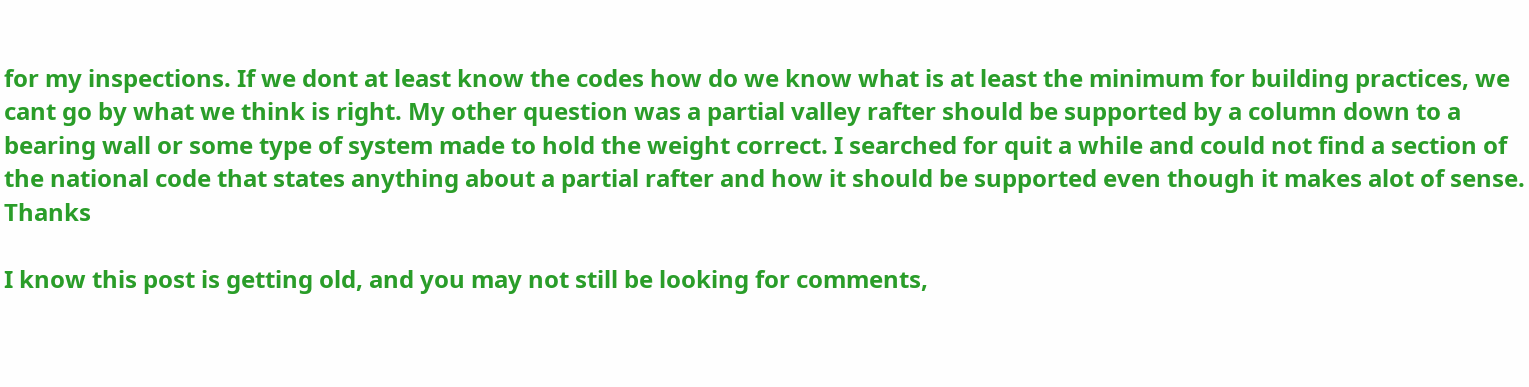for my inspections. If we dont at least know the codes how do we know what is at least the minimum for building practices, we cant go by what we think is right. My other question was a partial valley rafter should be supported by a column down to a bearing wall or some type of system made to hold the weight correct. I searched for quit a while and could not find a section of the national code that states anything about a partial rafter and how it should be supported even though it makes alot of sense. Thanks

I know this post is getting old, and you may not still be looking for comments,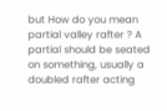but How do you mean partial valley rafter ? A partial should be seated on something, usually a doubled rafter acting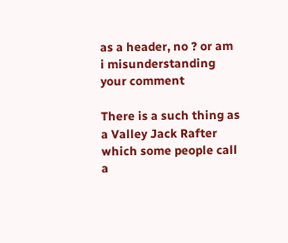as a header, no ? or am i misunderstanding your comment

There is a such thing as a Valley Jack Rafter which some people call a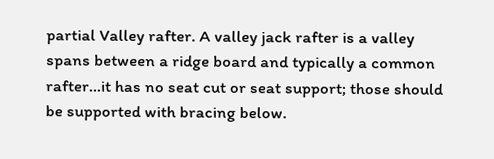partial Valley rafter. A valley jack rafter is a valley spans between a ridge board and typically a common rafter…it has no seat cut or seat support; those should be supported with bracing below.